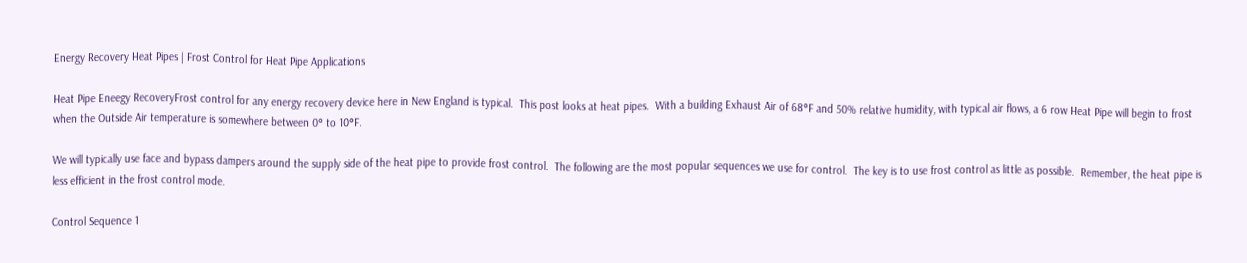Energy Recovery Heat Pipes | Frost Control for Heat Pipe Applications

Heat Pipe Eneegy RecoveryFrost control for any energy recovery device here in New England is typical.  This post looks at heat pipes.  With a building Exhaust Air of 68°F and 50% relative humidity, with typical air flows, a 6 row Heat Pipe will begin to frost when the Outside Air temperature is somewhere between 0° to 10°F.

We will typically use face and bypass dampers around the supply side of the heat pipe to provide frost control.  The following are the most popular sequences we use for control.  The key is to use frost control as little as possible.  Remember, the heat pipe is less efficient in the frost control mode.

Control Sequence 1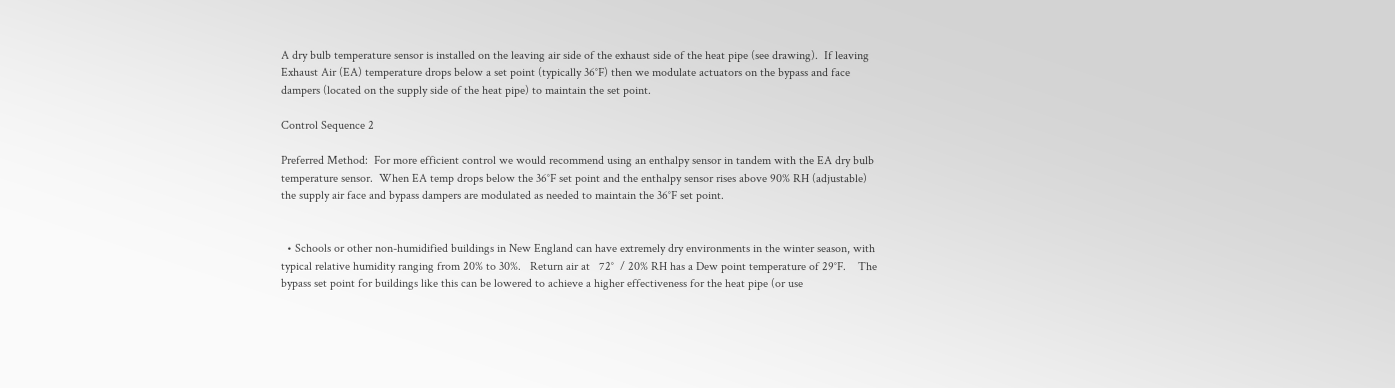A dry bulb temperature sensor is installed on the leaving air side of the exhaust side of the heat pipe (see drawing).  If leaving Exhaust Air (EA) temperature drops below a set point (typically 36°F) then we modulate actuators on the bypass and face dampers (located on the supply side of the heat pipe) to maintain the set point.

Control Sequence 2

Preferred Method:  For more efficient control we would recommend using an enthalpy sensor in tandem with the EA dry bulb temperature sensor.  When EA temp drops below the 36°F set point and the enthalpy sensor rises above 90% RH (adjustable) the supply air face and bypass dampers are modulated as needed to maintain the 36°F set point.


  • Schools or other non-humidified buildings in New England can have extremely dry environments in the winter season, with typical relative humidity ranging from 20% to 30%.   Return air at   72°  / 20% RH has a Dew point temperature of 29°F.    The bypass set point for buildings like this can be lowered to achieve a higher effectiveness for the heat pipe (or use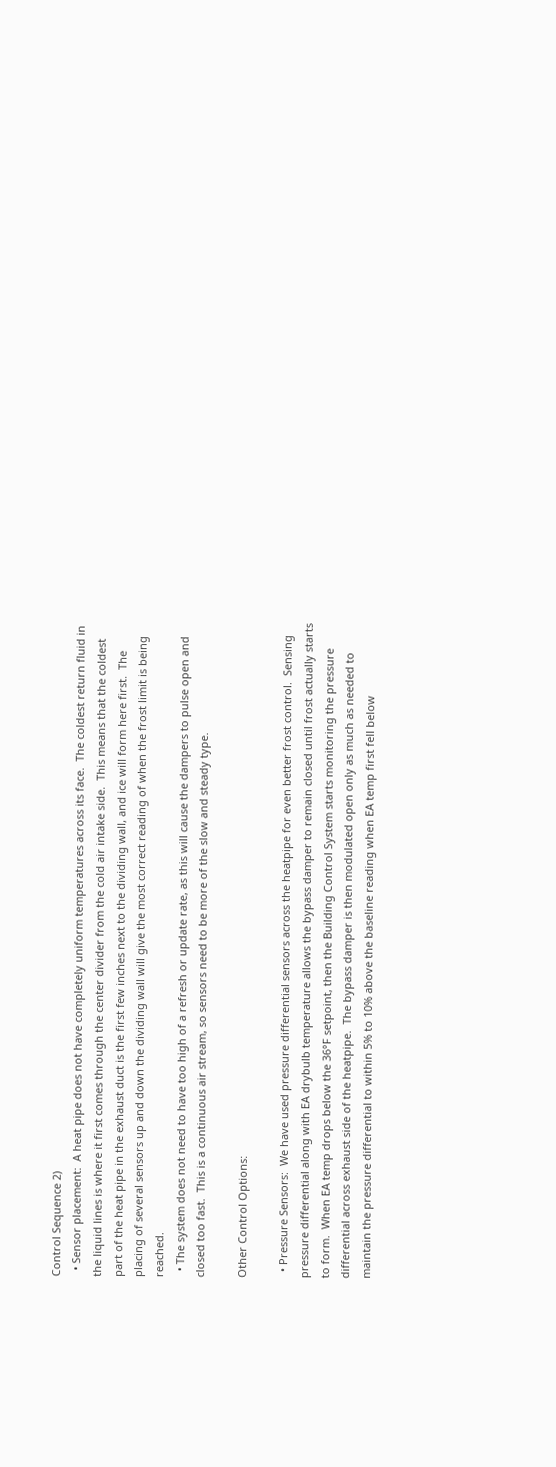Control Sequence 2)
  • Sensor placement:  A heat pipe does not have completely uniform temperatures across its face.  The coldest return fluid in the liquid lines is where it first comes through the center divider from the cold air intake side.  This means that the coldest part of the heat pipe in the exhaust duct is the first few inches next to the dividing wall, and ice will form here first.  The placing of several sensors up and down the dividing wall will give the most correct reading of when the frost limit is being reached.
  • The system does not need to have too high of a refresh or update rate, as this will cause the dampers to pulse open and closed too fast.  This is a continuous air stream, so sensors need to be more of the slow and steady type.

Other Control Options:

  • Pressure Sensors:  We have used pressure differential sensors across the heatpipe for even better frost control.  Sensing pressure differential along with EA drybulb temperature allows the bypass damper to remain closed until frost actually starts to form.  When EA temp drops below the 36°F setpoint, then the Building Control System starts monitoring the pressure differential across exhaust side of the heatpipe.  The bypass damper is then modulated open only as much as needed to maintain the pressure differential to within 5% to 10% above the baseline reading when EA temp first fell below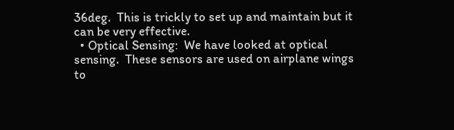36deg.  This is trickly to set up and maintain but it can be very effective.
  • Optical Sensing:  We have looked at optical sensing.  These sensors are used on airplane wings to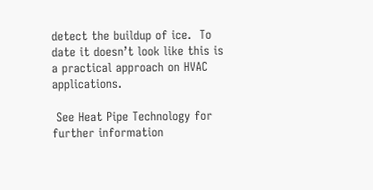detect the buildup of ice.  To date it doesn’t look like this is a practical approach on HVAC applications.

 See Heat Pipe Technology for further information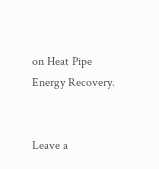on Heat Pipe Energy Recovery.


Leave a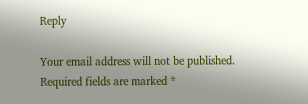Reply

Your email address will not be published. Required fields are marked *